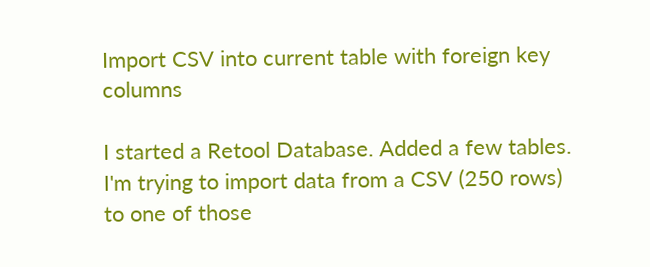Import CSV into current table with foreign key columns

I started a Retool Database. Added a few tables. I'm trying to import data from a CSV (250 rows) to one of those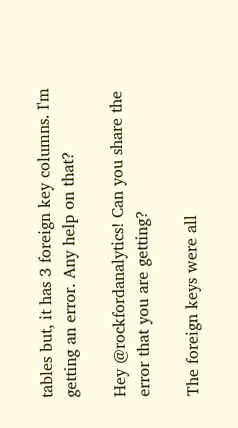tables but, it has 3 foreign key columns. I'm getting an error. Any help on that?

Hey @rockfordanalytics! Can you share the error that you are getting?

The foreign keys were all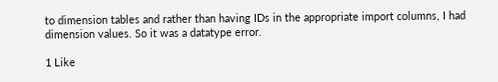to dimension tables and rather than having IDs in the appropriate import columns, I had dimension values. So it was a datatype error.

1 Like